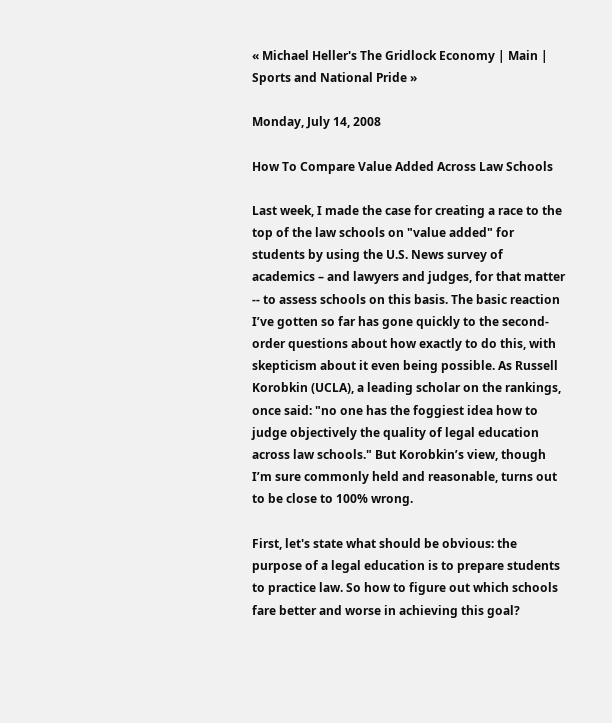« Michael Heller's The Gridlock Economy | Main | Sports and National Pride »

Monday, July 14, 2008

How To Compare Value Added Across Law Schools

Last week, I made the case for creating a race to the top of the law schools on "value added" for students by using the U.S. News survey of academics – and lawyers and judges, for that matter -- to assess schools on this basis. The basic reaction I’ve gotten so far has gone quickly to the second-order questions about how exactly to do this, with skepticism about it even being possible. As Russell Korobkin (UCLA), a leading scholar on the rankings, once said: "no one has the foggiest idea how to judge objectively the quality of legal education across law schools." But Korobkin’s view, though I’m sure commonly held and reasonable, turns out to be close to 100% wrong.

First, let's state what should be obvious: the purpose of a legal education is to prepare students to practice law. So how to figure out which schools fare better and worse in achieving this goal?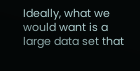Ideally, what we would want is a large data set that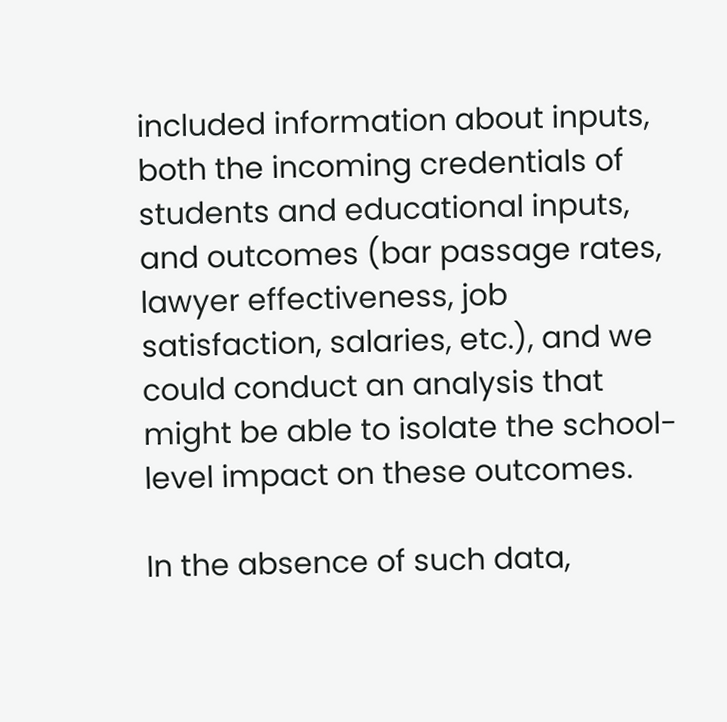included information about inputs, both the incoming credentials of students and educational inputs, and outcomes (bar passage rates, lawyer effectiveness, job satisfaction, salaries, etc.), and we could conduct an analysis that might be able to isolate the school-level impact on these outcomes.

In the absence of such data,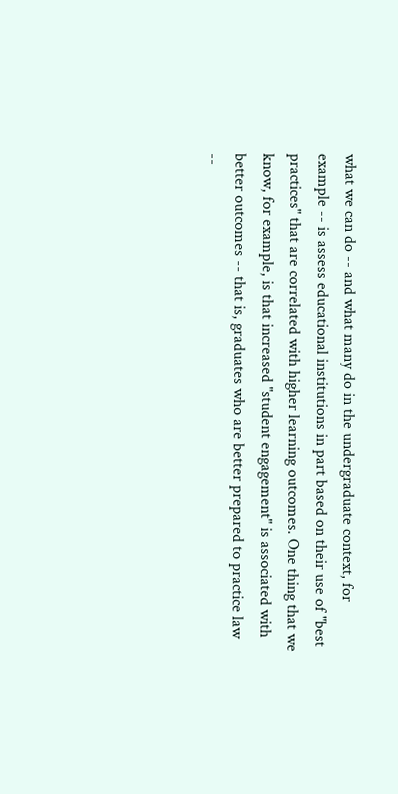what we can do -- and what many do in the undergraduate context, for example -- is assess educational institutions in part based on their use of "best practices" that are correlated with higher learning outcomes. One thing that we know, for example, is that increased "student engagement" is associated with better outcomes -- that is, graduates who are better prepared to practice law --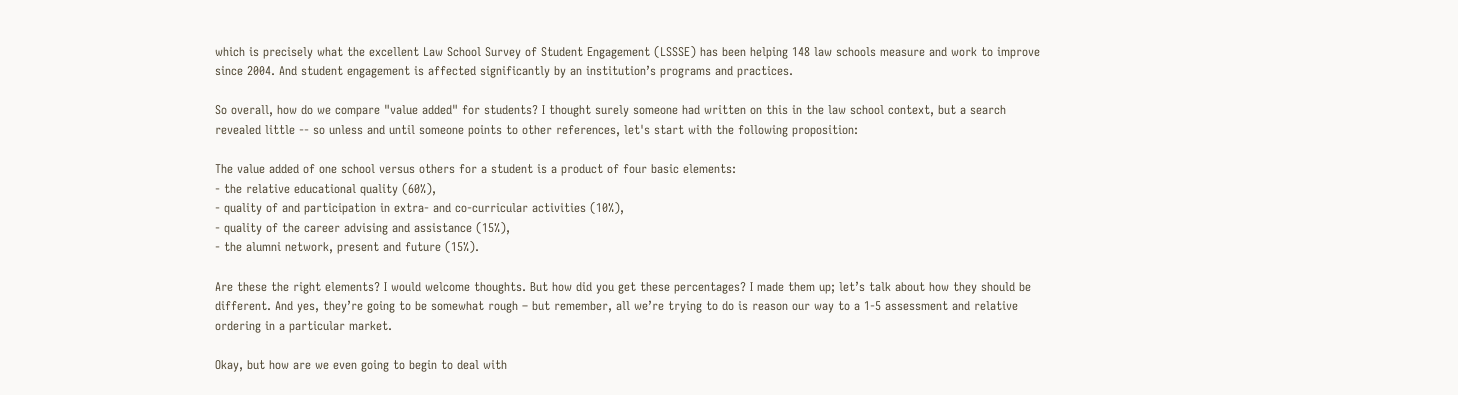which is precisely what the excellent Law School Survey of Student Engagement (LSSSE) has been helping 148 law schools measure and work to improve since 2004. And student engagement is affected significantly by an institution’s programs and practices.

So overall, how do we compare "value added" for students? I thought surely someone had written on this in the law school context, but a search revealed little -- so unless and until someone points to other references, let's start with the following proposition:

The value added of one school versus others for a student is a product of four basic elements:
- the relative educational quality (60%),
- quality of and participation in extra- and co-curricular activities (10%),
- quality of the career advising and assistance (15%),
- the alumni network, present and future (15%).

Are these the right elements? I would welcome thoughts. But how did you get these percentages? I made them up; let’s talk about how they should be different. And yes, they’re going to be somewhat rough – but remember, all we’re trying to do is reason our way to a 1-5 assessment and relative ordering in a particular market.

Okay, but how are we even going to begin to deal with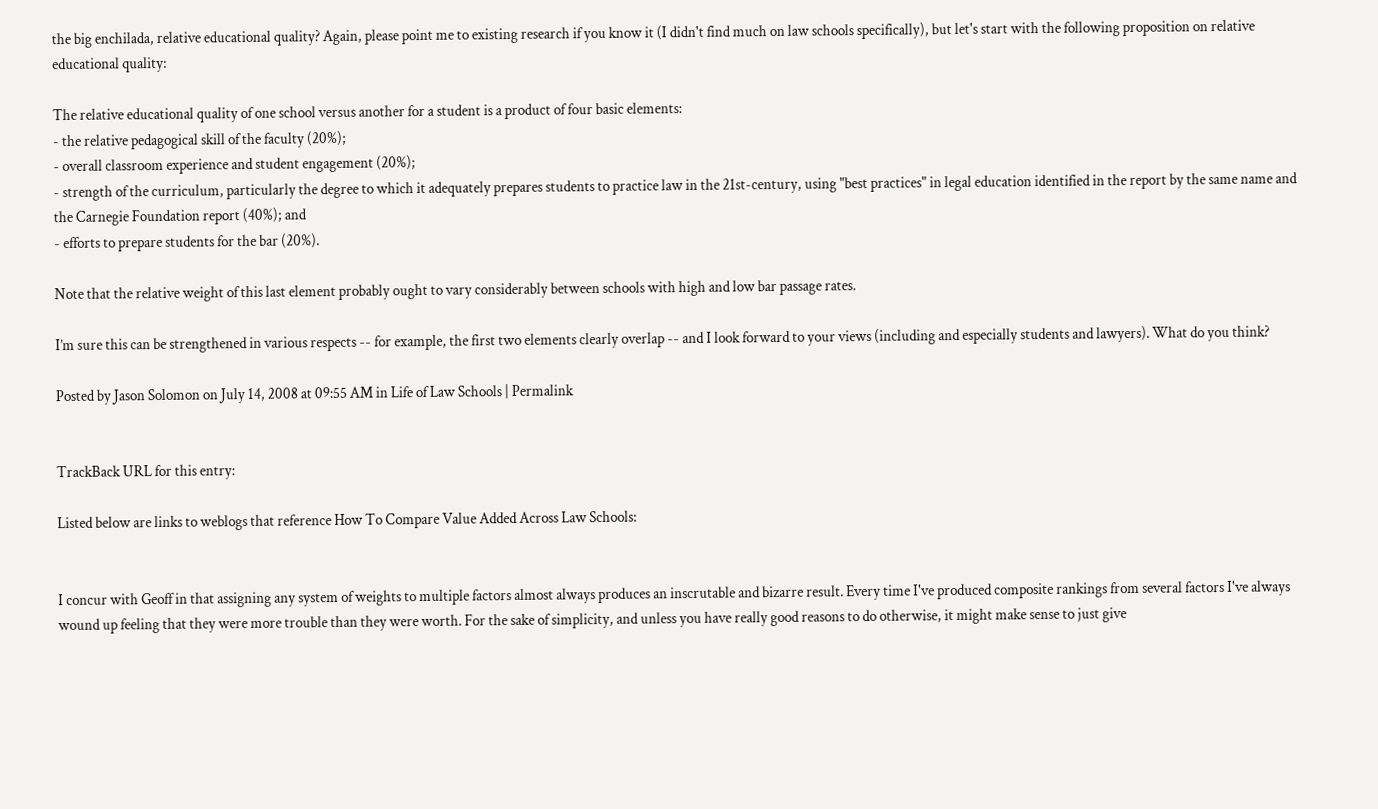the big enchilada, relative educational quality? Again, please point me to existing research if you know it (I didn't find much on law schools specifically), but let's start with the following proposition on relative educational quality:

The relative educational quality of one school versus another for a student is a product of four basic elements:
- the relative pedagogical skill of the faculty (20%);
- overall classroom experience and student engagement (20%);
- strength of the curriculum, particularly the degree to which it adequately prepares students to practice law in the 21st-century, using "best practices" in legal education identified in the report by the same name and the Carnegie Foundation report (40%); and
- efforts to prepare students for the bar (20%).

Note that the relative weight of this last element probably ought to vary considerably between schools with high and low bar passage rates.

I’m sure this can be strengthened in various respects -- for example, the first two elements clearly overlap -- and I look forward to your views (including and especially students and lawyers). What do you think?

Posted by Jason Solomon on July 14, 2008 at 09:55 AM in Life of Law Schools | Permalink


TrackBack URL for this entry:

Listed below are links to weblogs that reference How To Compare Value Added Across Law Schools:


I concur with Geoff in that assigning any system of weights to multiple factors almost always produces an inscrutable and bizarre result. Every time I've produced composite rankings from several factors I've always wound up feeling that they were more trouble than they were worth. For the sake of simplicity, and unless you have really good reasons to do otherwise, it might make sense to just give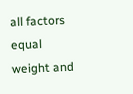all factors equal weight and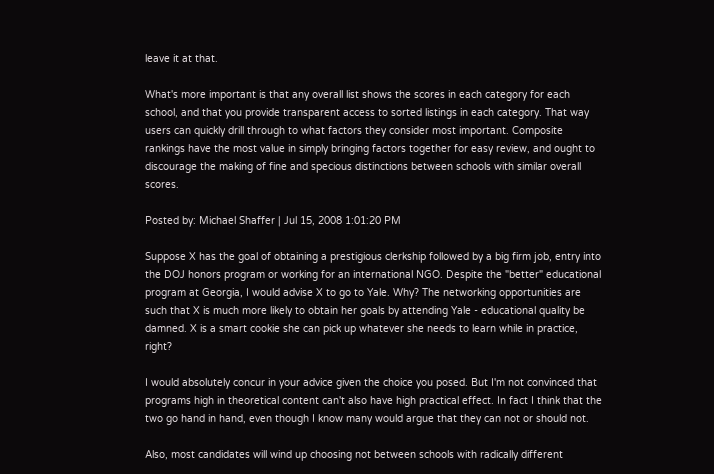leave it at that.

What's more important is that any overall list shows the scores in each category for each school, and that you provide transparent access to sorted listings in each category. That way users can quickly drill through to what factors they consider most important. Composite rankings have the most value in simply bringing factors together for easy review, and ought to discourage the making of fine and specious distinctions between schools with similar overall scores.

Posted by: Michael Shaffer | Jul 15, 2008 1:01:20 PM

Suppose X has the goal of obtaining a prestigious clerkship followed by a big firm job, entry into the DOJ honors program or working for an international NGO. Despite the "better" educational program at Georgia, I would advise X to go to Yale. Why? The networking opportunities are such that X is much more likely to obtain her goals by attending Yale - educational quality be damned. X is a smart cookie she can pick up whatever she needs to learn while in practice, right?

I would absolutely concur in your advice given the choice you posed. But I'm not convinced that programs high in theoretical content can't also have high practical effect. In fact I think that the two go hand in hand, even though I know many would argue that they can not or should not.

Also, most candidates will wind up choosing not between schools with radically different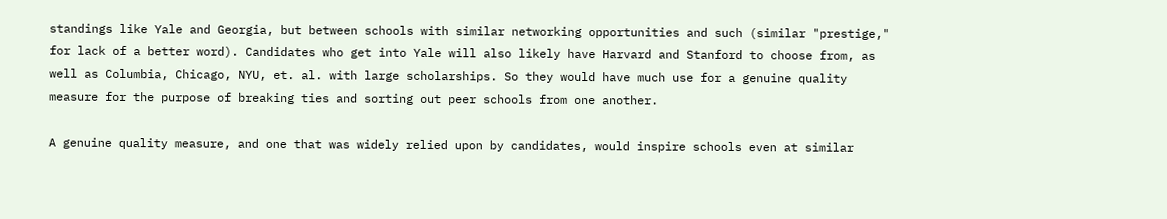standings like Yale and Georgia, but between schools with similar networking opportunities and such (similar "prestige," for lack of a better word). Candidates who get into Yale will also likely have Harvard and Stanford to choose from, as well as Columbia, Chicago, NYU, et. al. with large scholarships. So they would have much use for a genuine quality measure for the purpose of breaking ties and sorting out peer schools from one another.

A genuine quality measure, and one that was widely relied upon by candidates, would inspire schools even at similar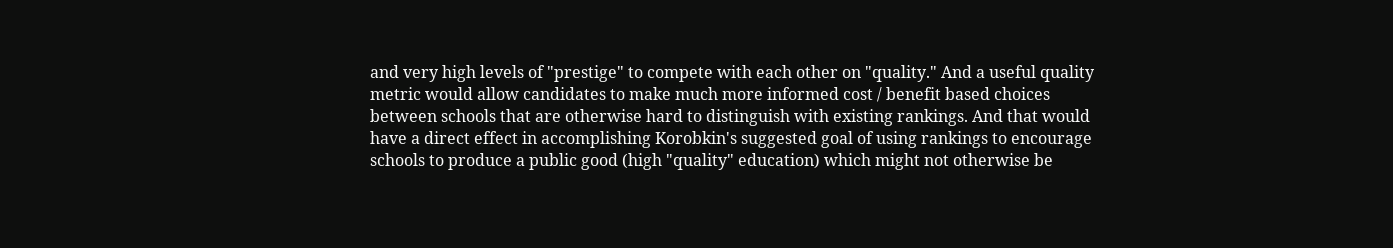and very high levels of "prestige" to compete with each other on "quality." And a useful quality metric would allow candidates to make much more informed cost / benefit based choices between schools that are otherwise hard to distinguish with existing rankings. And that would have a direct effect in accomplishing Korobkin's suggested goal of using rankings to encourage schools to produce a public good (high "quality" education) which might not otherwise be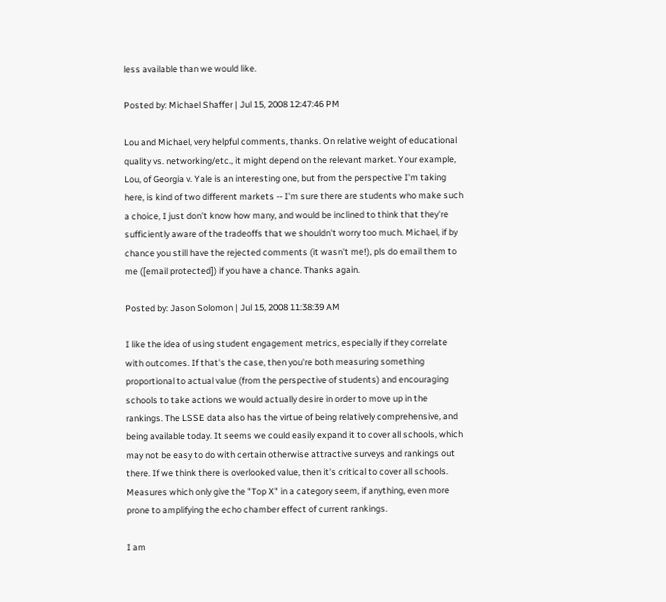less available than we would like.

Posted by: Michael Shaffer | Jul 15, 2008 12:47:46 PM

Lou and Michael, very helpful comments, thanks. On relative weight of educational quality vs. networking/etc., it might depend on the relevant market. Your example, Lou, of Georgia v. Yale is an interesting one, but from the perspective I'm taking here, is kind of two different markets -- I'm sure there are students who make such a choice, I just don't know how many, and would be inclined to think that they're sufficiently aware of the tradeoffs that we shouldn't worry too much. Michael, if by chance you still have the rejected comments (it wasn't me!), pls do email them to me ([email protected]) if you have a chance. Thanks again.

Posted by: Jason Solomon | Jul 15, 2008 11:38:39 AM

I like the idea of using student engagement metrics, especially if they correlate with outcomes. If that's the case, then you're both measuring something proportional to actual value (from the perspective of students) and encouraging schools to take actions we would actually desire in order to move up in the rankings. The LSSE data also has the virtue of being relatively comprehensive, and being available today. It seems we could easily expand it to cover all schools, which may not be easy to do with certain otherwise attractive surveys and rankings out there. If we think there is overlooked value, then it's critical to cover all schools. Measures which only give the "Top X" in a category seem, if anything, even more prone to amplifying the echo chamber effect of current rankings.

I am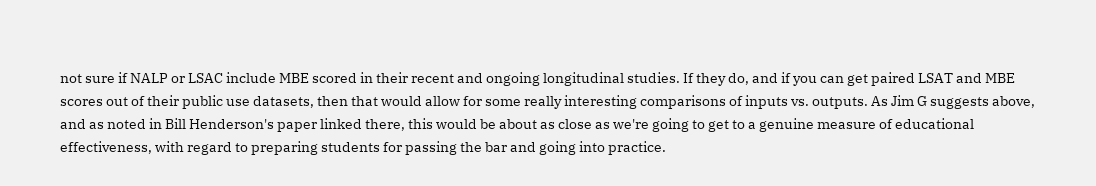not sure if NALP or LSAC include MBE scored in their recent and ongoing longitudinal studies. If they do, and if you can get paired LSAT and MBE scores out of their public use datasets, then that would allow for some really interesting comparisons of inputs vs. outputs. As Jim G suggests above, and as noted in Bill Henderson's paper linked there, this would be about as close as we're going to get to a genuine measure of educational effectiveness, with regard to preparing students for passing the bar and going into practice.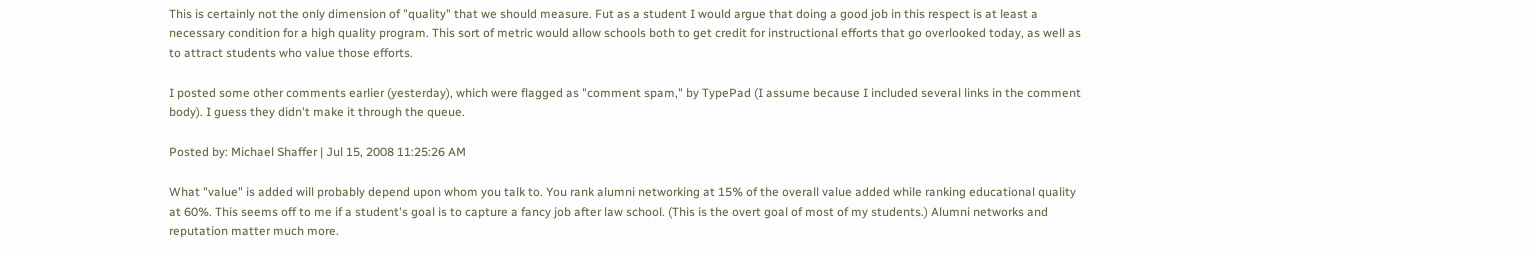This is certainly not the only dimension of "quality" that we should measure. Fut as a student I would argue that doing a good job in this respect is at least a necessary condition for a high quality program. This sort of metric would allow schools both to get credit for instructional efforts that go overlooked today, as well as to attract students who value those efforts.

I posted some other comments earlier (yesterday), which were flagged as "comment spam," by TypePad (I assume because I included several links in the comment body). I guess they didn't make it through the queue.

Posted by: Michael Shaffer | Jul 15, 2008 11:25:26 AM

What "value" is added will probably depend upon whom you talk to. You rank alumni networking at 15% of the overall value added while ranking educational quality at 60%. This seems off to me if a student's goal is to capture a fancy job after law school. (This is the overt goal of most of my students.) Alumni networks and reputation matter much more.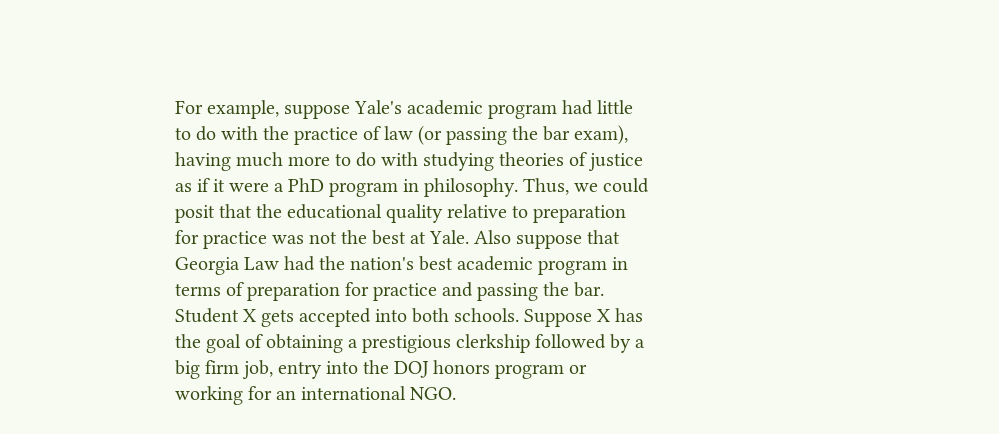For example, suppose Yale's academic program had little to do with the practice of law (or passing the bar exam), having much more to do with studying theories of justice as if it were a PhD program in philosophy. Thus, we could posit that the educational quality relative to preparation for practice was not the best at Yale. Also suppose that Georgia Law had the nation's best academic program in terms of preparation for practice and passing the bar. Student X gets accepted into both schools. Suppose X has the goal of obtaining a prestigious clerkship followed by a big firm job, entry into the DOJ honors program or working for an international NGO.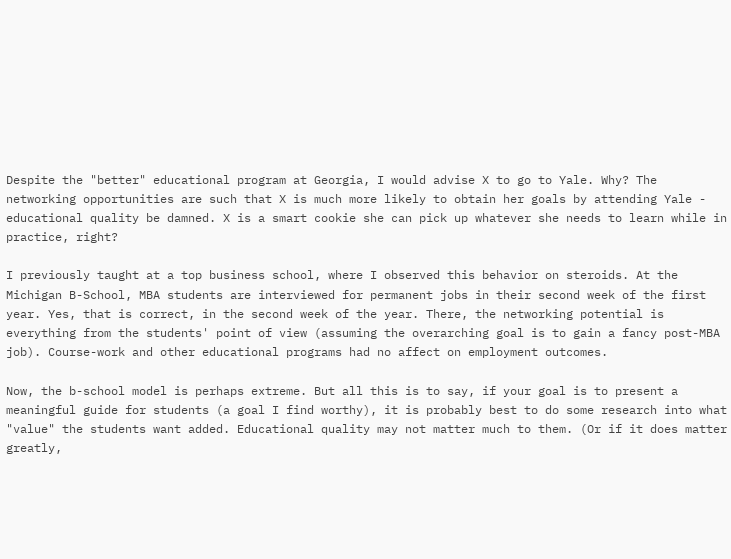Despite the "better" educational program at Georgia, I would advise X to go to Yale. Why? The networking opportunities are such that X is much more likely to obtain her goals by attending Yale - educational quality be damned. X is a smart cookie she can pick up whatever she needs to learn while in practice, right?

I previously taught at a top business school, where I observed this behavior on steroids. At the Michigan B-School, MBA students are interviewed for permanent jobs in their second week of the first year. Yes, that is correct, in the second week of the year. There, the networking potential is everything from the students' point of view (assuming the overarching goal is to gain a fancy post-MBA job). Course-work and other educational programs had no affect on employment outcomes.

Now, the b-school model is perhaps extreme. But all this is to say, if your goal is to present a meaningful guide for students (a goal I find worthy), it is probably best to do some research into what "value" the students want added. Educational quality may not matter much to them. (Or if it does matter greatly,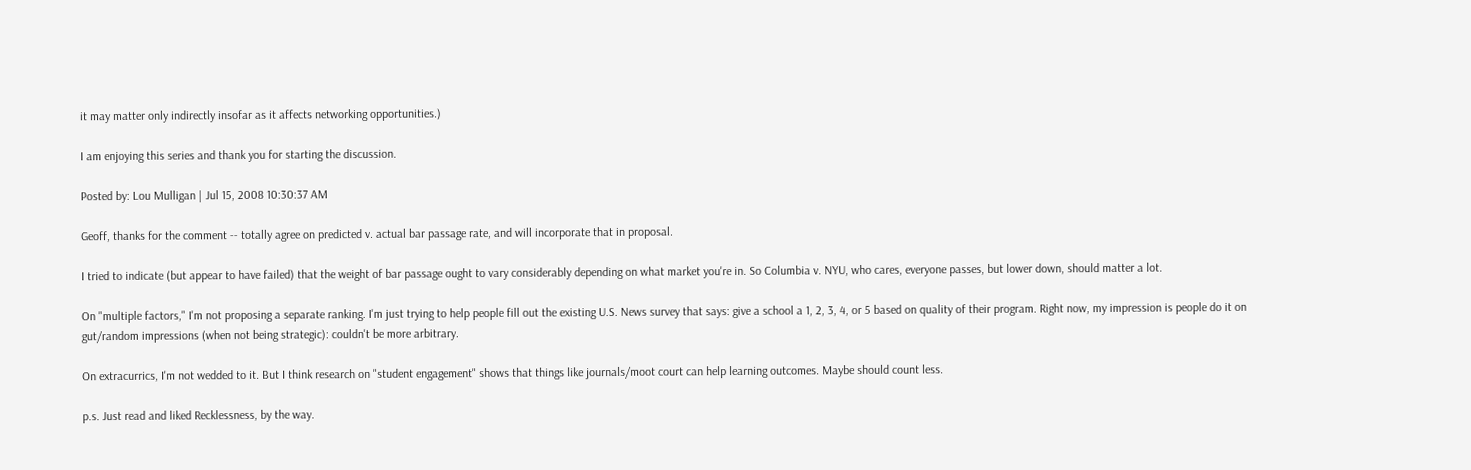it may matter only indirectly insofar as it affects networking opportunities.)

I am enjoying this series and thank you for starting the discussion.

Posted by: Lou Mulligan | Jul 15, 2008 10:30:37 AM

Geoff, thanks for the comment -- totally agree on predicted v. actual bar passage rate, and will incorporate that in proposal.

I tried to indicate (but appear to have failed) that the weight of bar passage ought to vary considerably depending on what market you're in. So Columbia v. NYU, who cares, everyone passes, but lower down, should matter a lot.

On "multiple factors," I'm not proposing a separate ranking. I'm just trying to help people fill out the existing U.S. News survey that says: give a school a 1, 2, 3, 4, or 5 based on quality of their program. Right now, my impression is people do it on gut/random impressions (when not being strategic): couldn't be more arbitrary.

On extracurrics, I'm not wedded to it. But I think research on "student engagement" shows that things like journals/moot court can help learning outcomes. Maybe should count less.

p.s. Just read and liked Recklessness, by the way.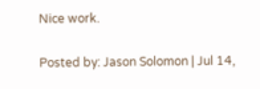Nice work.

Posted by: Jason Solomon | Jul 14,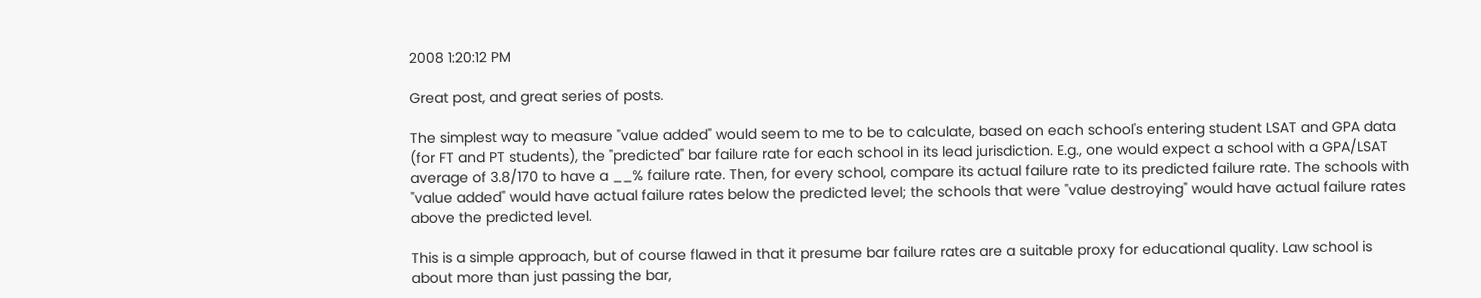2008 1:20:12 PM

Great post, and great series of posts.

The simplest way to measure "value added" would seem to me to be to calculate, based on each school's entering student LSAT and GPA data (for FT and PT students), the "predicted" bar failure rate for each school in its lead jurisdiction. E.g., one would expect a school with a GPA/LSAT average of 3.8/170 to have a __% failure rate. Then, for every school, compare its actual failure rate to its predicted failure rate. The schools with "value added" would have actual failure rates below the predicted level; the schools that were "value destroying" would have actual failure rates above the predicted level.

This is a simple approach, but of course flawed in that it presume bar failure rates are a suitable proxy for educational quality. Law school is about more than just passing the bar,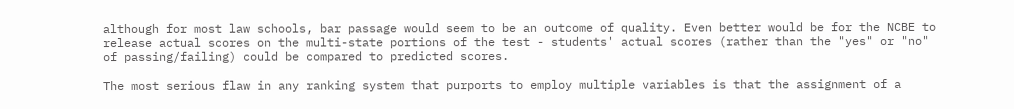although for most law schools, bar passage would seem to be an outcome of quality. Even better would be for the NCBE to release actual scores on the multi-state portions of the test - students' actual scores (rather than the "yes" or "no" of passing/failing) could be compared to predicted scores.

The most serious flaw in any ranking system that purports to employ multiple variables is that the assignment of a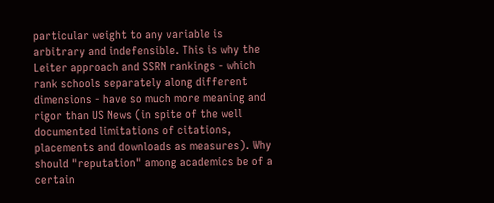particular weight to any variable is arbitrary and indefensible. This is why the Leiter approach and SSRN rankings - which rank schools separately along different dimensions - have so much more meaning and rigor than US News (in spite of the well documented limitations of citations, placements and downloads as measures). Why should "reputation" among academics be of a certain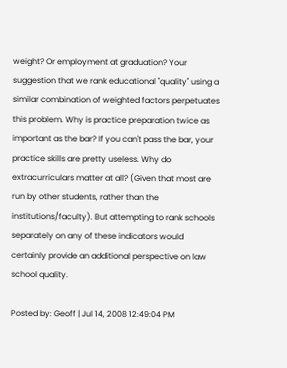weight? Or employment at graduation? Your suggestion that we rank educational "quality" using a similar combination of weighted factors perpetuates this problem. Why is practice preparation twice as important as the bar? If you can't pass the bar, your practice skills are pretty useless. Why do extracurriculars matter at all? (Given that most are run by other students, rather than the institutions/faculty). But attempting to rank schools separately on any of these indicators would certainly provide an additional perspective on law school quality.

Posted by: Geoff | Jul 14, 2008 12:49:04 PM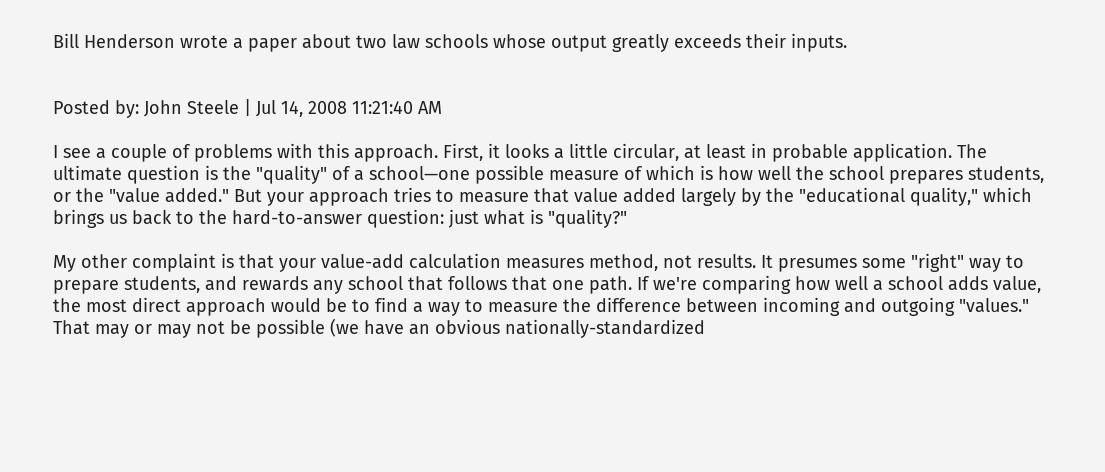Bill Henderson wrote a paper about two law schools whose output greatly exceeds their inputs.


Posted by: John Steele | Jul 14, 2008 11:21:40 AM

I see a couple of problems with this approach. First, it looks a little circular, at least in probable application. The ultimate question is the "quality" of a school—one possible measure of which is how well the school prepares students, or the "value added." But your approach tries to measure that value added largely by the "educational quality," which brings us back to the hard-to-answer question: just what is "quality?"

My other complaint is that your value-add calculation measures method, not results. It presumes some "right" way to prepare students, and rewards any school that follows that one path. If we're comparing how well a school adds value, the most direct approach would be to find a way to measure the difference between incoming and outgoing "values." That may or may not be possible (we have an obvious nationally-standardized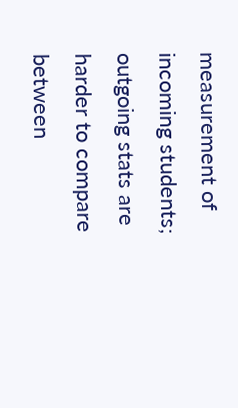measurement of incoming students; outgoing stats are harder to compare between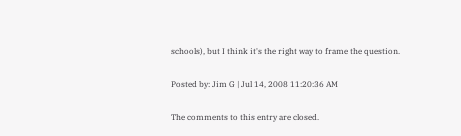schools), but I think it's the right way to frame the question.

Posted by: Jim G | Jul 14, 2008 11:20:36 AM

The comments to this entry are closed.